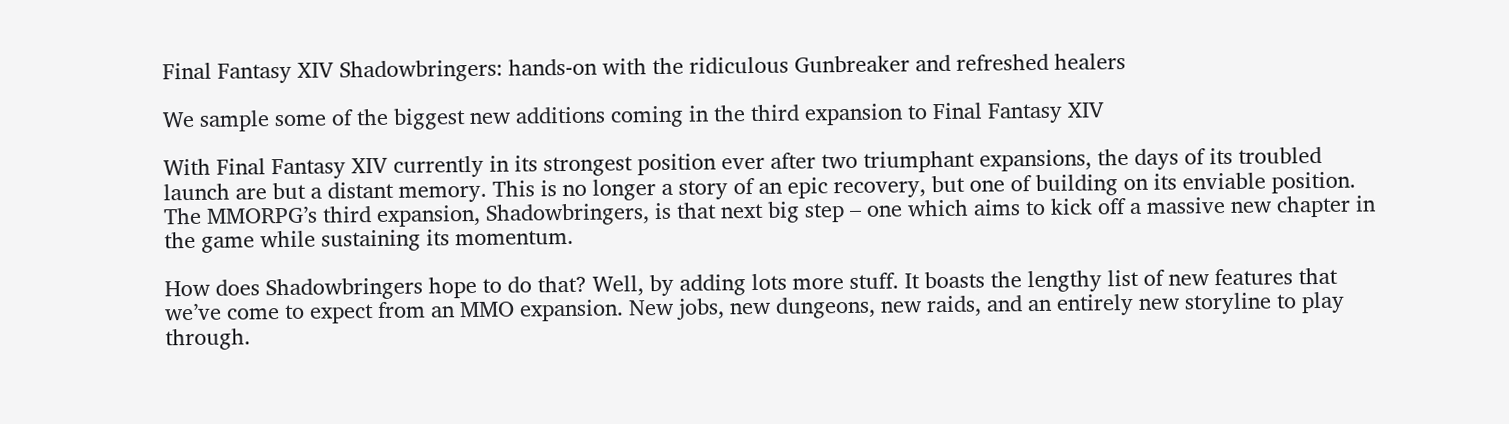Final Fantasy XIV Shadowbringers: hands-on with the ridiculous Gunbreaker and refreshed healers

We sample some of the biggest new additions coming in the third expansion to Final Fantasy XIV

With Final Fantasy XIV currently in its strongest position ever after two triumphant expansions, the days of its troubled launch are but a distant memory. This is no longer a story of an epic recovery, but one of building on its enviable position. The MMORPG’s third expansion, Shadowbringers, is that next big step – one which aims to kick off a massive new chapter in the game while sustaining its momentum.

How does Shadowbringers hope to do that? Well, by adding lots more stuff. It boasts the lengthy list of new features that we’ve come to expect from an MMO expansion. New jobs, new dungeons, new raids, and an entirely new storyline to play through.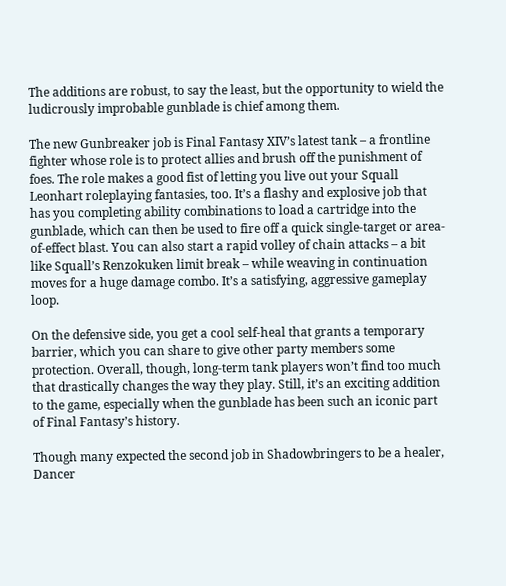The additions are robust, to say the least, but the opportunity to wield the ludicrously improbable gunblade is chief among them.

The new Gunbreaker job is Final Fantasy XIV’s latest tank – a frontline fighter whose role is to protect allies and brush off the punishment of foes. The role makes a good fist of letting you live out your Squall Leonhart roleplaying fantasies, too. It’s a flashy and explosive job that has you completing ability combinations to load a cartridge into the gunblade, which can then be used to fire off a quick single-target or area-of-effect blast. You can also start a rapid volley of chain attacks – a bit like Squall’s Renzokuken limit break – while weaving in continuation moves for a huge damage combo. It’s a satisfying, aggressive gameplay loop.

On the defensive side, you get a cool self-heal that grants a temporary barrier, which you can share to give other party members some protection. Overall, though, long-term tank players won’t find too much that drastically changes the way they play. Still, it’s an exciting addition to the game, especially when the gunblade has been such an iconic part of Final Fantasy’s history.

Though many expected the second job in Shadowbringers to be a healer, Dancer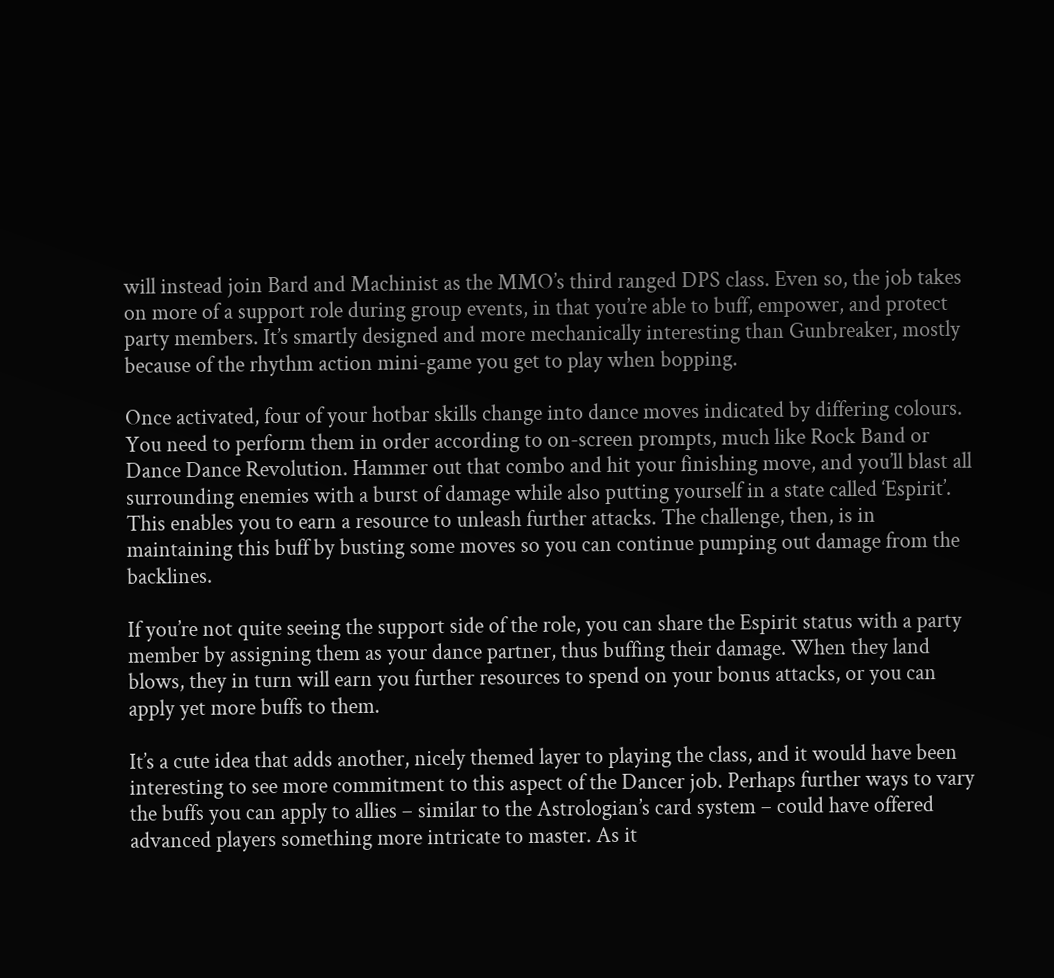will instead join Bard and Machinist as the MMO’s third ranged DPS class. Even so, the job takes on more of a support role during group events, in that you’re able to buff, empower, and protect party members. It’s smartly designed and more mechanically interesting than Gunbreaker, mostly because of the rhythm action mini-game you get to play when bopping.

Once activated, four of your hotbar skills change into dance moves indicated by differing colours. You need to perform them in order according to on-screen prompts, much like Rock Band or Dance Dance Revolution. Hammer out that combo and hit your finishing move, and you’ll blast all surrounding enemies with a burst of damage while also putting yourself in a state called ‘Espirit’. This enables you to earn a resource to unleash further attacks. The challenge, then, is in maintaining this buff by busting some moves so you can continue pumping out damage from the backlines.

If you’re not quite seeing the support side of the role, you can share the Espirit status with a party member by assigning them as your dance partner, thus buffing their damage. When they land blows, they in turn will earn you further resources to spend on your bonus attacks, or you can apply yet more buffs to them.

It’s a cute idea that adds another, nicely themed layer to playing the class, and it would have been interesting to see more commitment to this aspect of the Dancer job. Perhaps further ways to vary the buffs you can apply to allies – similar to the Astrologian’s card system – could have offered advanced players something more intricate to master. As it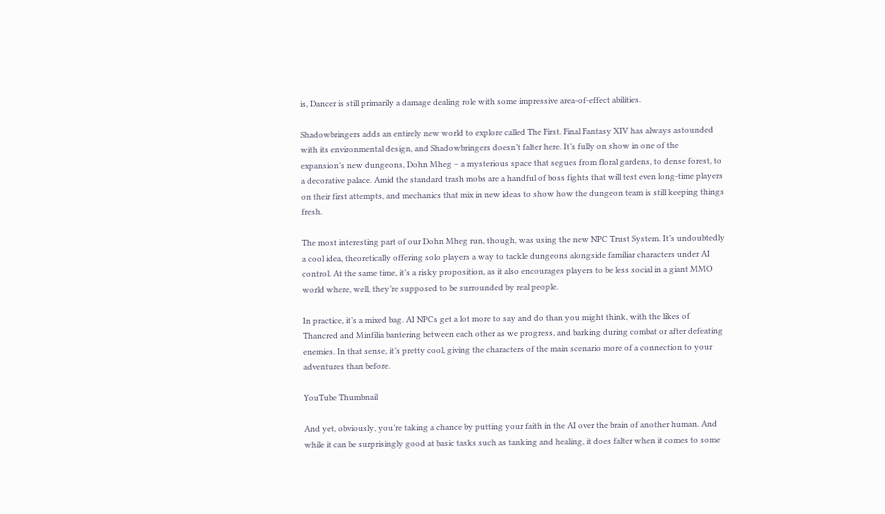is, Dancer is still primarily a damage dealing role with some impressive area-of-effect abilities.

Shadowbringers adds an entirely new world to explore called The First. Final Fantasy XIV has always astounded with its environmental design, and Shadowbringers doesn’t falter here. It’s fully on show in one of the expansion’s new dungeons, Dohn Mheg – a mysterious space that segues from floral gardens, to dense forest, to a decorative palace. Amid the standard trash mobs are a handful of boss fights that will test even long-time players on their first attempts, and mechanics that mix in new ideas to show how the dungeon team is still keeping things fresh.

The most interesting part of our Dohn Mheg run, though, was using the new NPC Trust System. It’s undoubtedly a cool idea, theoretically offering solo players a way to tackle dungeons alongside familiar characters under AI control. At the same time, it’s a risky proposition, as it also encourages players to be less social in a giant MMO world where, well, they’re supposed to be surrounded by real people.

In practice, it’s a mixed bag. AI NPCs get a lot more to say and do than you might think, with the likes of Thancred and Minfilia bantering between each other as we progress, and barking during combat or after defeating enemies. In that sense, it’s pretty cool, giving the characters of the main scenario more of a connection to your adventures than before.

YouTube Thumbnail

And yet, obviously, you’re taking a chance by putting your faith in the AI over the brain of another human. And while it can be surprisingly good at basic tasks such as tanking and healing, it does falter when it comes to some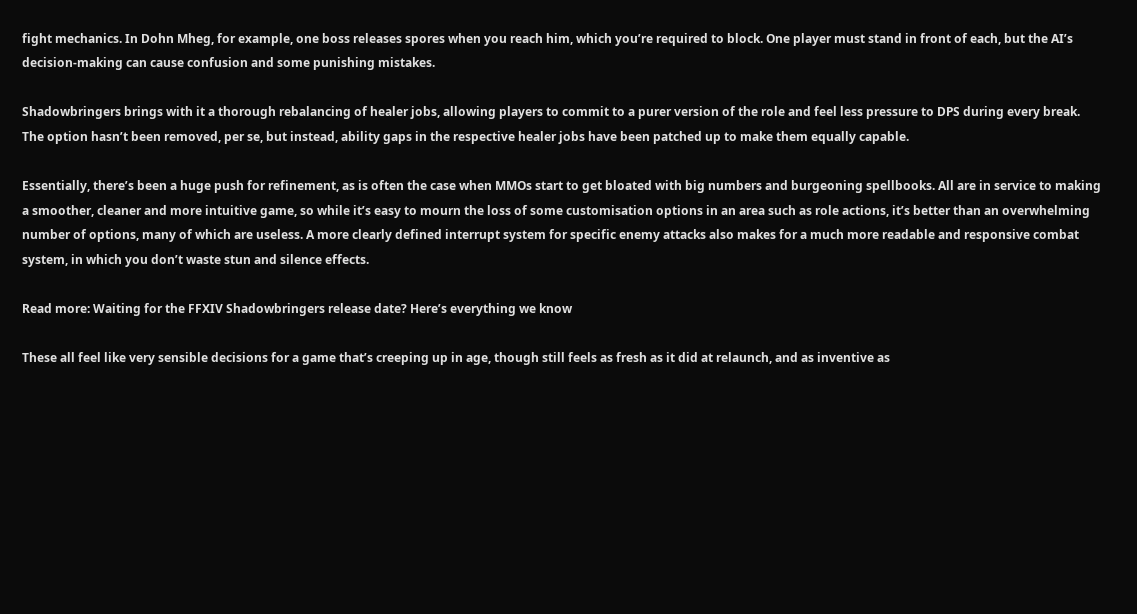fight mechanics. In Dohn Mheg, for example, one boss releases spores when you reach him, which you’re required to block. One player must stand in front of each, but the AI’s decision-making can cause confusion and some punishing mistakes.

Shadowbringers brings with it a thorough rebalancing of healer jobs, allowing players to commit to a purer version of the role and feel less pressure to DPS during every break. The option hasn’t been removed, per se, but instead, ability gaps in the respective healer jobs have been patched up to make them equally capable.

Essentially, there’s been a huge push for refinement, as is often the case when MMOs start to get bloated with big numbers and burgeoning spellbooks. All are in service to making a smoother, cleaner and more intuitive game, so while it’s easy to mourn the loss of some customisation options in an area such as role actions, it’s better than an overwhelming number of options, many of which are useless. A more clearly defined interrupt system for specific enemy attacks also makes for a much more readable and responsive combat system, in which you don’t waste stun and silence effects.

Read more: Waiting for the FFXIV Shadowbringers release date? Here’s everything we know

These all feel like very sensible decisions for a game that’s creeping up in age, though still feels as fresh as it did at relaunch, and as inventive as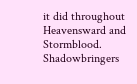it did throughout Heavensward and Stormblood. Shadowbringers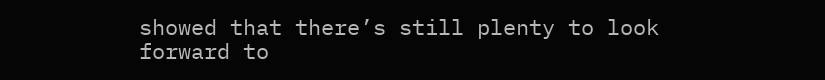showed that there’s still plenty to look forward to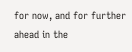for now, and for further ahead in the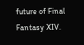future of Final Fantasy XIV.